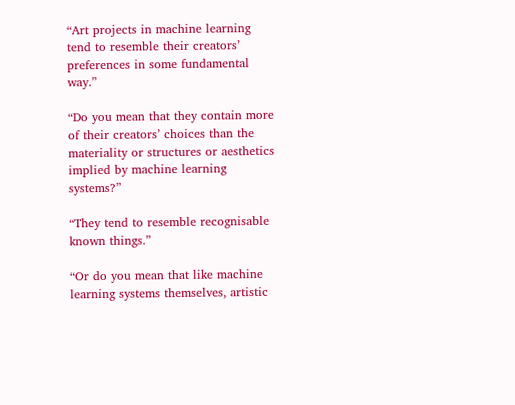“Art projects in machine learning tend to resemble their creators’ preferences in some fundamental way.”

“Do you mean that they contain more of their creators’ choices than the materiality or structures or aesthetics implied by machine learning systems?”

“They tend to resemble recognisable known things.”

“Or do you mean that like machine learning systems themselves, artistic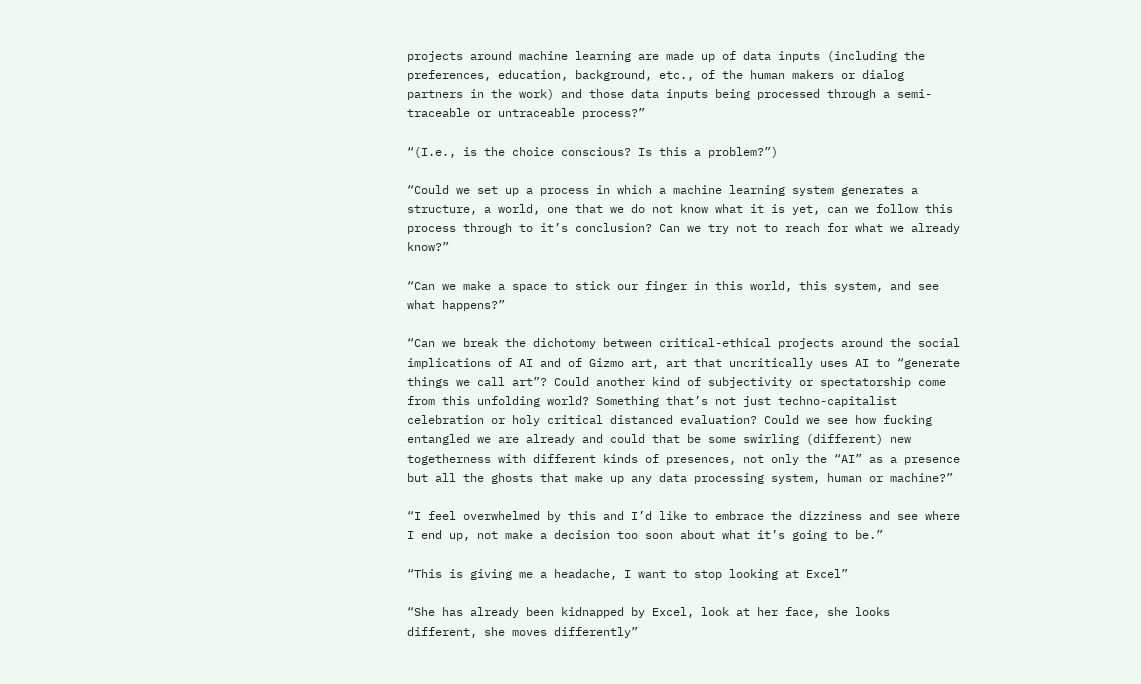projects around machine learning are made up of data inputs (including the preferences, education, background, etc., of the human makers or dialog partners in the work) and those data inputs being processed through a semi-traceable or untraceable process?”

“(I.e., is the choice conscious? Is this a problem?”)

“Could we set up a process in which a machine learning system generates a structure, a world, one that we do not know what it is yet, can we follow this process through to it’s conclusion? Can we try not to reach for what we already know?”

“Can we make a space to stick our finger in this world, this system, and see what happens?”

“Can we break the dichotomy between critical-ethical projects around the social implications of AI and of Gizmo art, art that uncritically uses AI to “generate things we call art”? Could another kind of subjectivity or spectatorship come from this unfolding world? Something that’s not just techno-capitalist celebration or holy critical distanced evaluation? Could we see how fucking entangled we are already and could that be some swirling (different) new togetherness with different kinds of presences, not only the “AI” as a presence but all the ghosts that make up any data processing system, human or machine?”

“I feel overwhelmed by this and I’d like to embrace the dizziness and see where I end up, not make a decision too soon about what it’s going to be.”

“This is giving me a headache, I want to stop looking at Excel”

“She has already been kidnapped by Excel, look at her face, she looks different, she moves differently”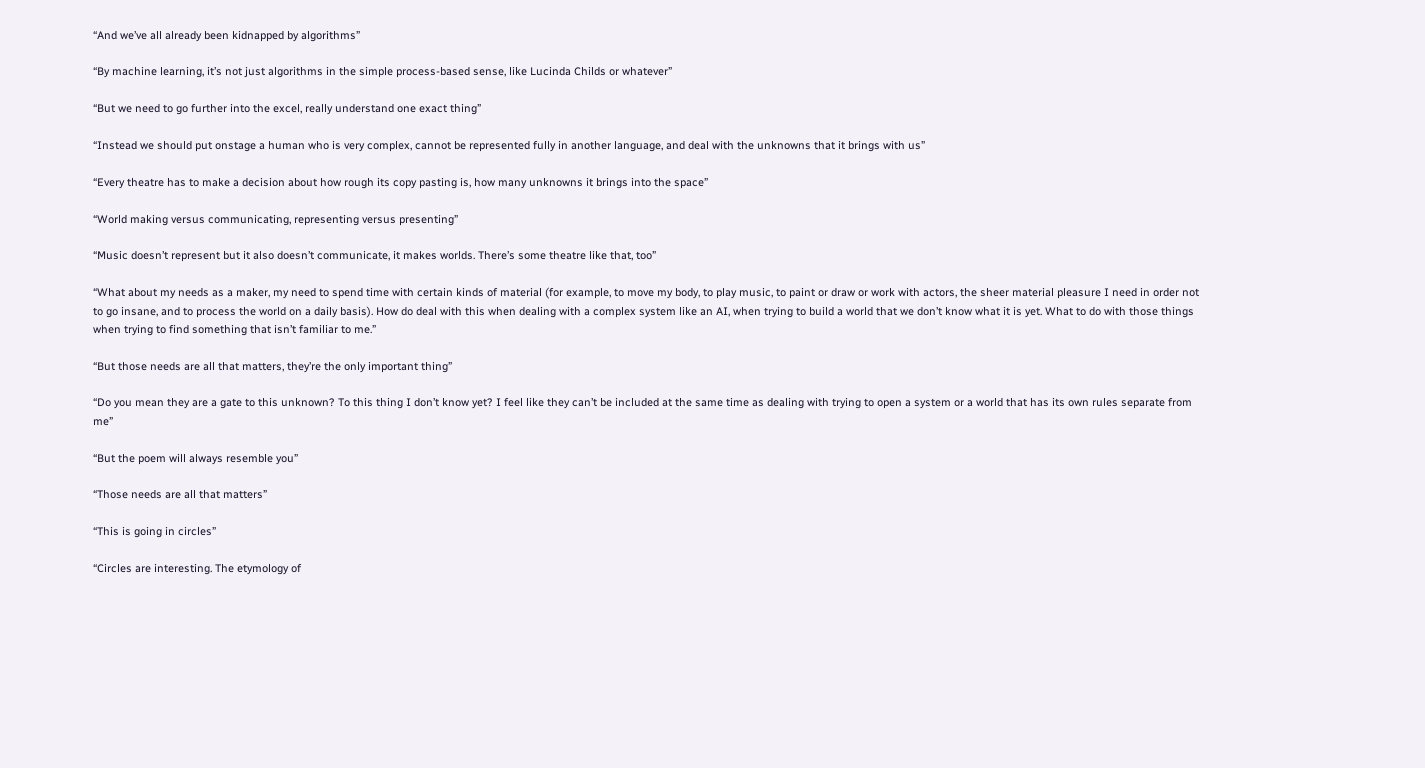“And we’ve all already been kidnapped by algorithms”

“By machine learning, it’s not just algorithms in the simple process-based sense, like Lucinda Childs or whatever”

“But we need to go further into the excel, really understand one exact thing”

“Instead we should put onstage a human who is very complex, cannot be represented fully in another language, and deal with the unknowns that it brings with us”

“Every theatre has to make a decision about how rough its copy pasting is, how many unknowns it brings into the space”

“World making versus communicating, representing versus presenting”

“Music doesn’t represent but it also doesn’t communicate, it makes worlds. There’s some theatre like that, too”

“What about my needs as a maker, my need to spend time with certain kinds of material (for example, to move my body, to play music, to paint or draw or work with actors, the sheer material pleasure I need in order not to go insane, and to process the world on a daily basis). How do deal with this when dealing with a complex system like an AI, when trying to build a world that we don’t know what it is yet. What to do with those things when trying to find something that isn’t familiar to me.”

“But those needs are all that matters, they’re the only important thing”

“Do you mean they are a gate to this unknown? To this thing I don’t know yet? I feel like they can’t be included at the same time as dealing with trying to open a system or a world that has its own rules separate from me”

“But the poem will always resemble you”

“Those needs are all that matters”

“This is going in circles”

“Circles are interesting. The etymology of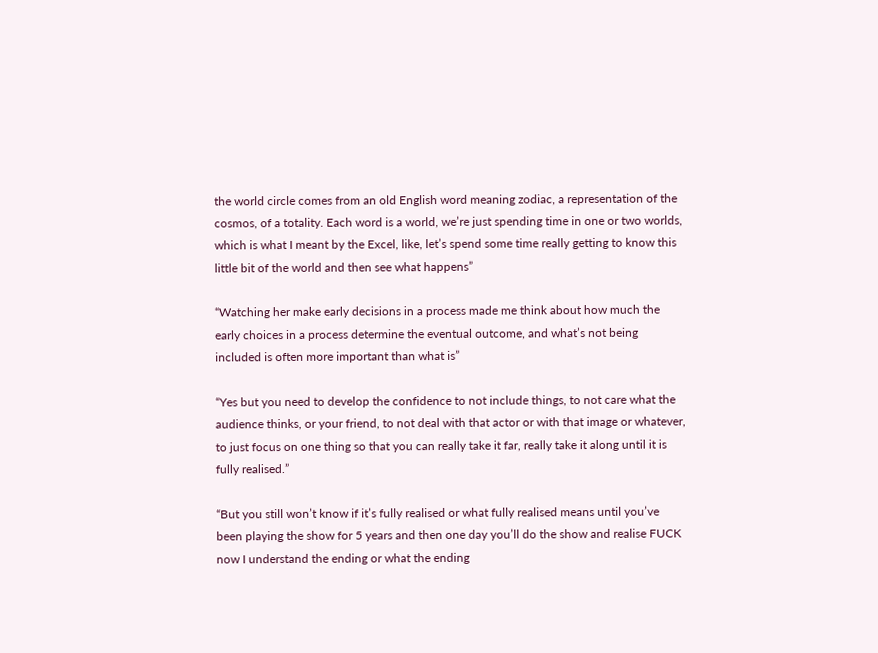the world circle comes from an old English word meaning zodiac, a representation of the cosmos, of a totality. Each word is a world, we’re just spending time in one or two worlds, which is what I meant by the Excel, like, let’s spend some time really getting to know this little bit of the world and then see what happens”

“Watching her make early decisions in a process made me think about how much the early choices in a process determine the eventual outcome, and what’s not being included is often more important than what is”

“Yes but you need to develop the confidence to not include things, to not care what the audience thinks, or your friend, to not deal with that actor or with that image or whatever, to just focus on one thing so that you can really take it far, really take it along until it is fully realised.”

“But you still won’t know if it’s fully realised or what fully realised means until you’ve been playing the show for 5 years and then one day you’ll do the show and realise FUCK now I understand the ending or what the ending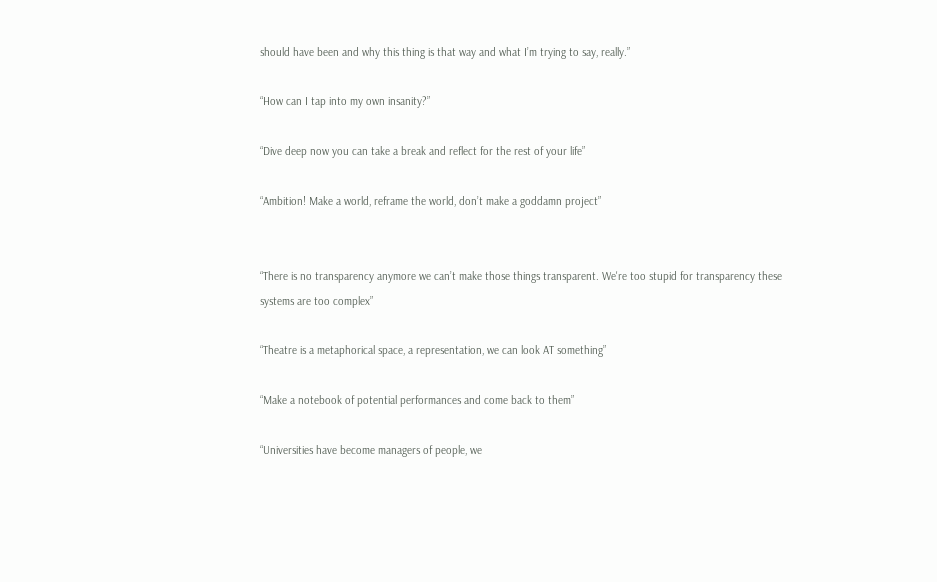should have been and why this thing is that way and what I’m trying to say, really.”

“How can I tap into my own insanity?”

“Dive deep now you can take a break and reflect for the rest of your life”

“Ambition! Make a world, reframe the world, don’t make a goddamn project”


“There is no transparency anymore we can’t make those things transparent. We're too stupid for transparency these systems are too complex”

“Theatre is a metaphorical space, a representation, we can look AT something”

“Make a notebook of potential performances and come back to them”

“Universities have become managers of people, we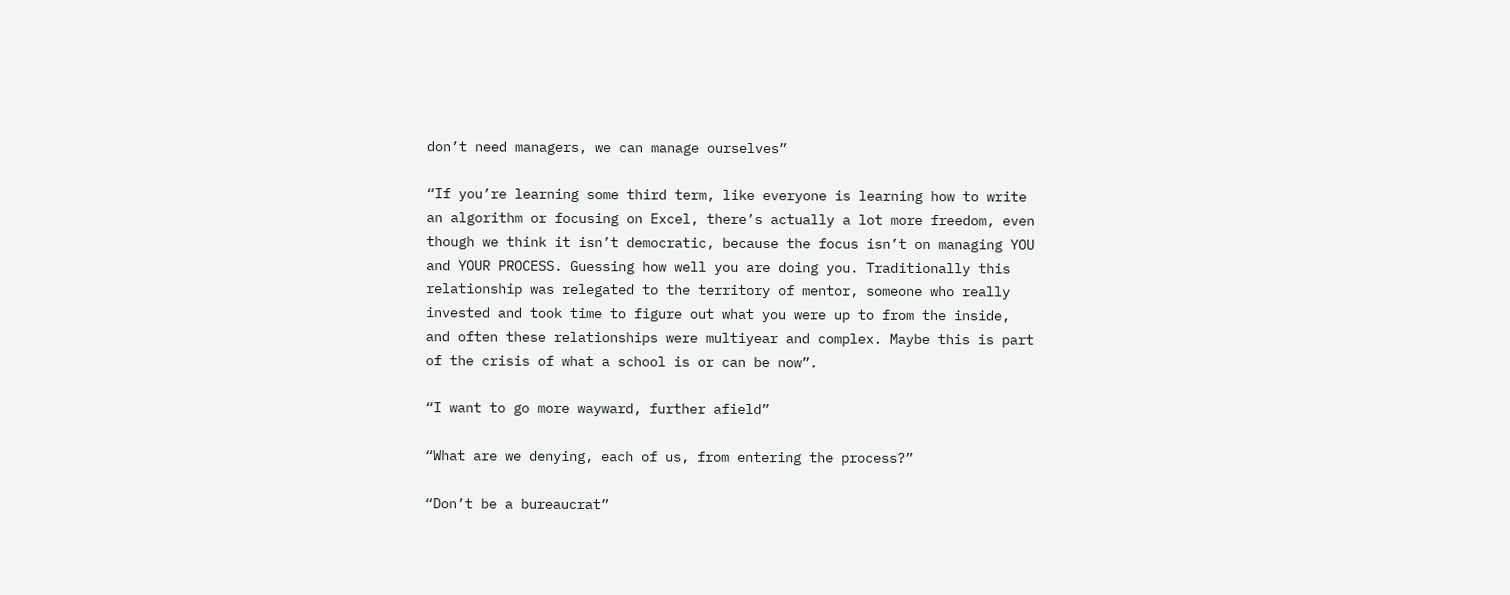don’t need managers, we can manage ourselves”

“If you’re learning some third term, like everyone is learning how to write an algorithm or focusing on Excel, there’s actually a lot more freedom, even though we think it isn’t democratic, because the focus isn’t on managing YOU and YOUR PROCESS. Guessing how well you are doing you. Traditionally this relationship was relegated to the territory of mentor, someone who really invested and took time to figure out what you were up to from the inside, and often these relationships were multiyear and complex. Maybe this is part of the crisis of what a school is or can be now”.

“I want to go more wayward, further afield”

“What are we denying, each of us, from entering the process?”

“Don’t be a bureaucrat”